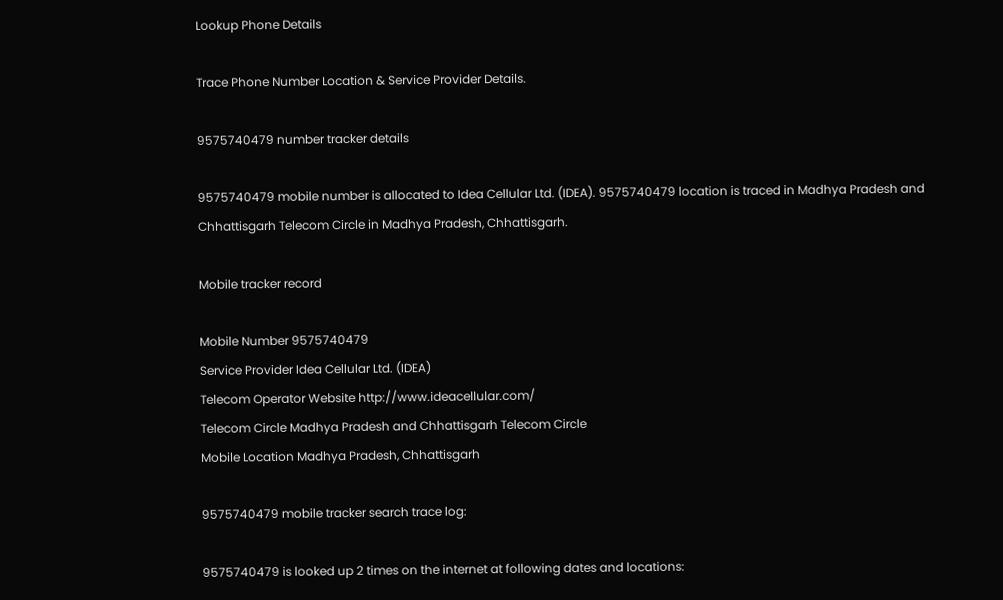Lookup Phone Details

Trace Phone Number Location & Service Provider Details.

9575740479 number tracker details

9575740479 mobile number is allocated to Idea Cellular Ltd. (IDEA). 9575740479 location is traced in Madhya Pradesh and Chhattisgarh Telecom Circle in Madhya Pradesh, Chhattisgarh.

Mobile tracker record

Mobile Number 9575740479
Service Provider Idea Cellular Ltd. (IDEA)
Telecom Operator Website http://www.ideacellular.com/
Telecom Circle Madhya Pradesh and Chhattisgarh Telecom Circle
Mobile Location Madhya Pradesh, Chhattisgarh

9575740479 mobile tracker search trace log:

9575740479 is looked up 2 times on the internet at following dates and locations: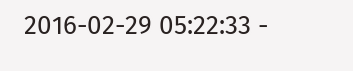2016-02-29 05:22:33 -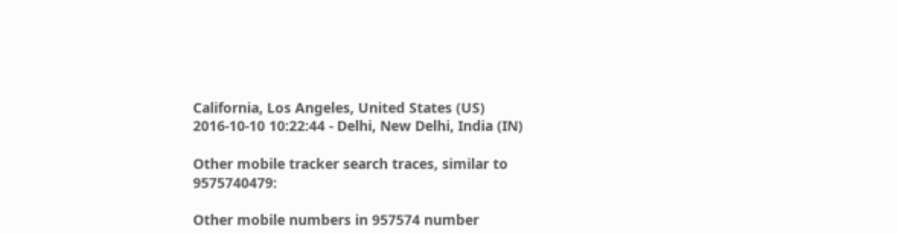California, Los Angeles, United States (US)
2016-10-10 10:22:44 - Delhi, New Delhi, India (IN)

Other mobile tracker search traces, similar to 9575740479:

Other mobile numbers in 957574 number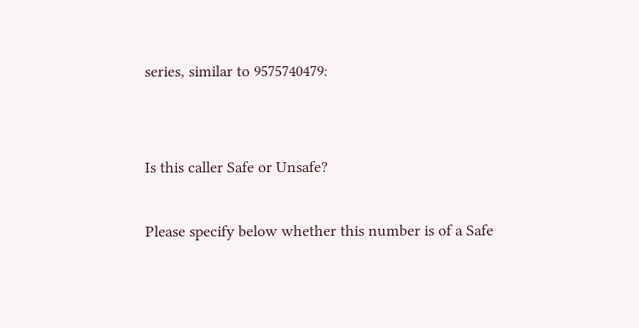series, similar to 9575740479:


Is this caller Safe or Unsafe?

Please specify below whether this number is of a Safe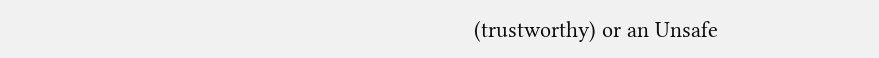(trustworthy) or an Unsafe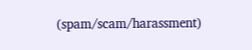(spam/scam/harassment)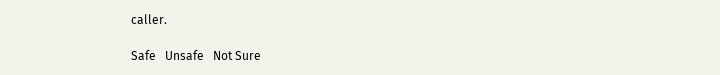caller.

Safe   Unsafe   Not Sure